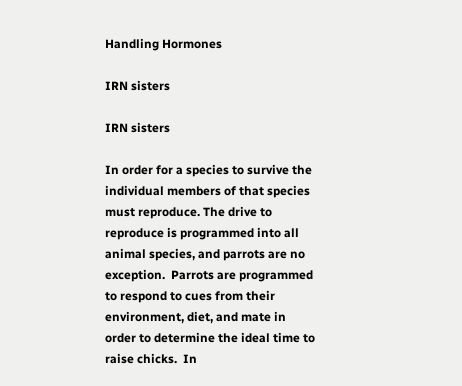Handling Hormones

IRN sisters

IRN sisters

In order for a species to survive the individual members of that species must reproduce. The drive to reproduce is programmed into all animal species, and parrots are no exception.  Parrots are programmed to respond to cues from their environment, diet, and mate in order to determine the ideal time to raise chicks.  In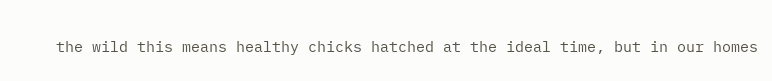the wild this means healthy chicks hatched at the ideal time, but in our homes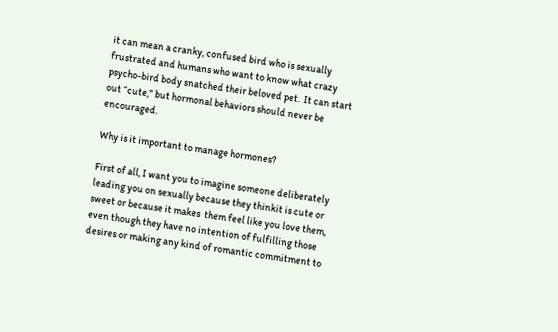it can mean a cranky, confused bird who is sexually frustrated and humans who want to know what crazy psycho-bird body snatched their beloved pet.  It can start out “cute,” but hormonal behaviors should never be encouraged.

Why is it important to manage hormones?

First of all, I want you to imagine someone deliberately leading you on sexually because they thinkit is cute or sweet or because it makes  them feel like you love them, even though they have no intention of fulfilling those desires or making any kind of romantic commitment to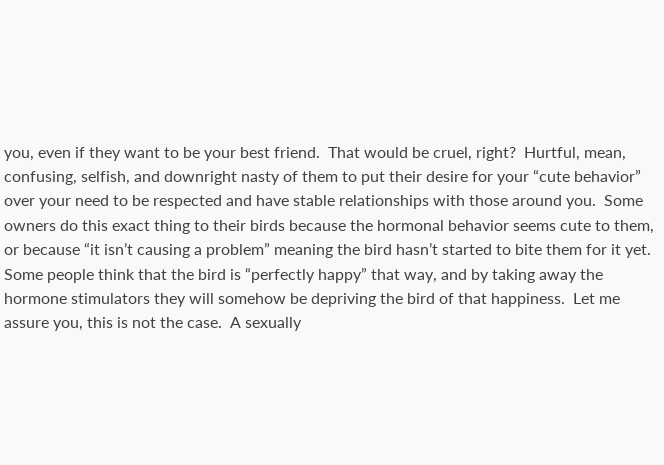you, even if they want to be your best friend.  That would be cruel, right?  Hurtful, mean, confusing, selfish, and downright nasty of them to put their desire for your “cute behavior” over your need to be respected and have stable relationships with those around you.  Some owners do this exact thing to their birds because the hormonal behavior seems cute to them, or because “it isn’t causing a problem” meaning the bird hasn’t started to bite them for it yet.  Some people think that the bird is “perfectly happy” that way, and by taking away the hormone stimulators they will somehow be depriving the bird of that happiness.  Let me assure you, this is not the case.  A sexually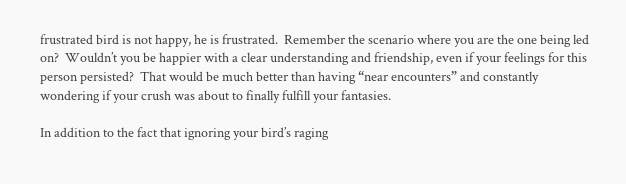frustrated bird is not happy, he is frustrated.  Remember the scenario where you are the one being led on?  Wouldn’t you be happier with a clear understanding and friendship, even if your feelings for this person persisted?  That would be much better than having “near encounters” and constantly wondering if your crush was about to finally fulfill your fantasies.

In addition to the fact that ignoring your bird’s raging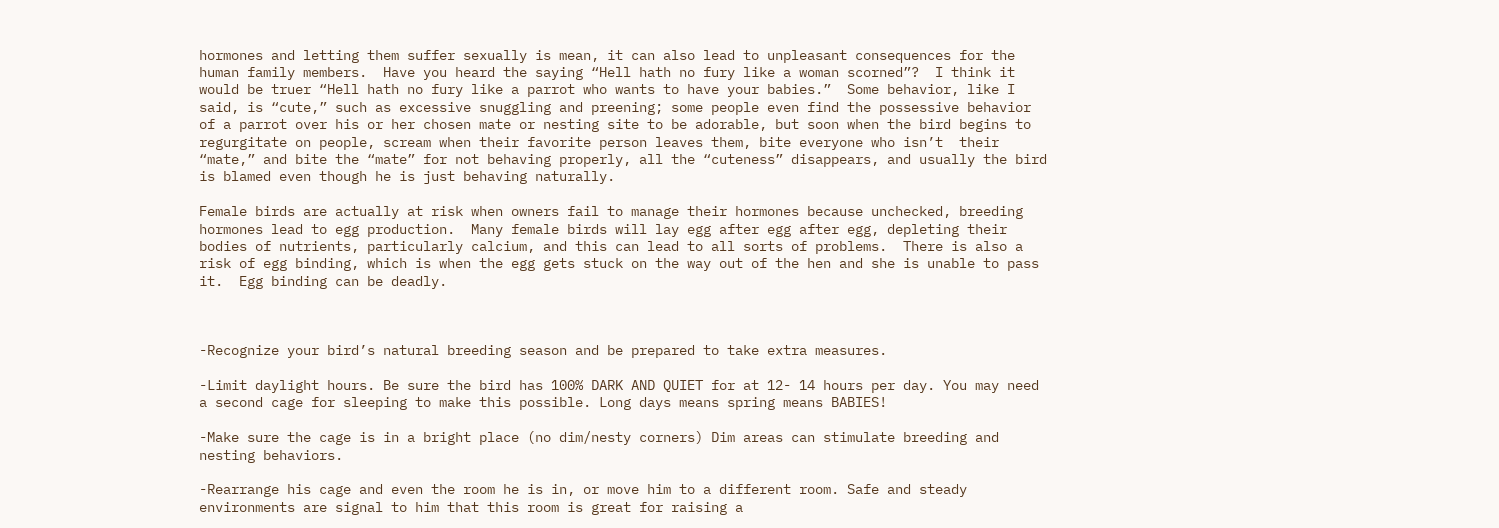hormones and letting them suffer sexually is mean, it can also lead to unpleasant consequences for the human family members.  Have you heard the saying “Hell hath no fury like a woman scorned”?  I think it would be truer “Hell hath no fury like a parrot who wants to have your babies.”  Some behavior, like I said, is “cute,” such as excessive snuggling and preening; some people even find the possessive behavior of a parrot over his or her chosen mate or nesting site to be adorable, but soon when the bird begins to regurgitate on people, scream when their favorite person leaves them, bite everyone who isn’t  their “mate,” and bite the “mate” for not behaving properly, all the “cuteness” disappears, and usually the bird is blamed even though he is just behaving naturally.

Female birds are actually at risk when owners fail to manage their hormones because unchecked, breeding hormones lead to egg production.  Many female birds will lay egg after egg after egg, depleting their bodies of nutrients, particularly calcium, and this can lead to all sorts of problems.  There is also a risk of egg binding, which is when the egg gets stuck on the way out of the hen and she is unable to pass it.  Egg binding can be deadly.



-Recognize your bird’s natural breeding season and be prepared to take extra measures.

-Limit daylight hours. Be sure the bird has 100% DARK AND QUIET for at 12- 14 hours per day. You may need a second cage for sleeping to make this possible. Long days means spring means BABIES!

-Make sure the cage is in a bright place (no dim/nesty corners) Dim areas can stimulate breeding and nesting behaviors.

-Rearrange his cage and even the room he is in, or move him to a different room. Safe and steady environments are signal to him that this room is great for raising a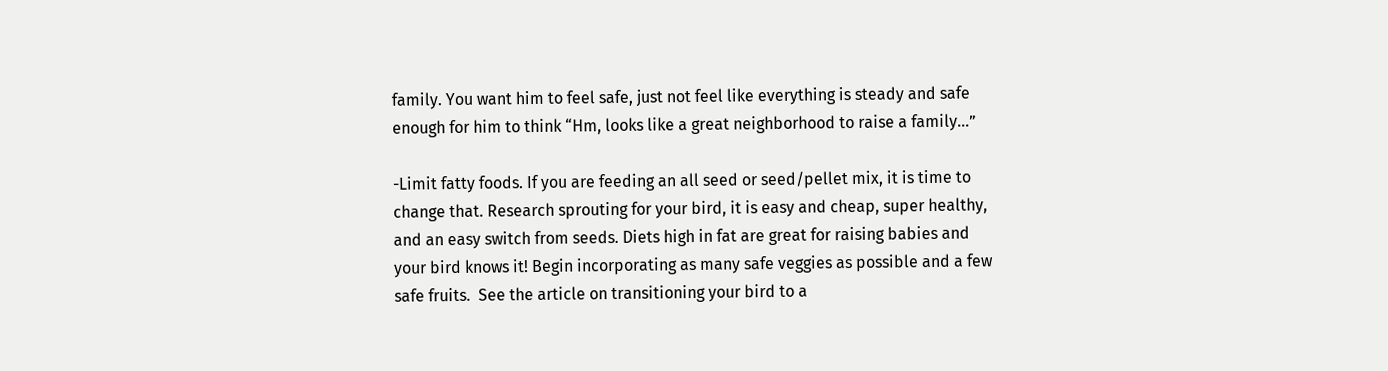family. You want him to feel safe, just not feel like everything is steady and safe enough for him to think “Hm, looks like a great neighborhood to raise a family…”

-Limit fatty foods. If you are feeding an all seed or seed/pellet mix, it is time to change that. Research sprouting for your bird, it is easy and cheap, super healthy, and an easy switch from seeds. Diets high in fat are great for raising babies and your bird knows it! Begin incorporating as many safe veggies as possible and a few safe fruits.  See the article on transitioning your bird to a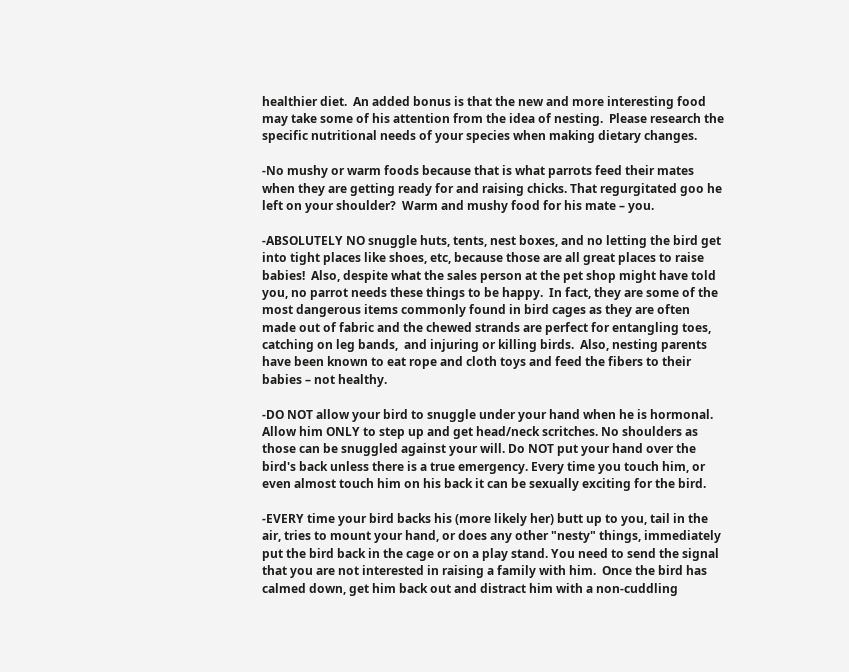healthier diet.  An added bonus is that the new and more interesting food may take some of his attention from the idea of nesting.  Please research the specific nutritional needs of your species when making dietary changes.

-No mushy or warm foods because that is what parrots feed their mates when they are getting ready for and raising chicks. That regurgitated goo he left on your shoulder?  Warm and mushy food for his mate – you.

-ABSOLUTELY NO snuggle huts, tents, nest boxes, and no letting the bird get into tight places like shoes, etc, because those are all great places to raise babies!  Also, despite what the sales person at the pet shop might have told you, no parrot needs these things to be happy.  In fact, they are some of the most dangerous items commonly found in bird cages as they are often made out of fabric and the chewed strands are perfect for entangling toes, catching on leg bands,  and injuring or killing birds.  Also, nesting parents have been known to eat rope and cloth toys and feed the fibers to their babies – not healthy.

-DO NOT allow your bird to snuggle under your hand when he is hormonal. Allow him ONLY to step up and get head/neck scritches. No shoulders as those can be snuggled against your will. Do NOT put your hand over the bird's back unless there is a true emergency. Every time you touch him, or even almost touch him on his back it can be sexually exciting for the bird.

-EVERY time your bird backs his (more likely her) butt up to you, tail in the air, tries to mount your hand, or does any other "nesty" things, immediately put the bird back in the cage or on a play stand. You need to send the signal that you are not interested in raising a family with him.  Once the bird has calmed down, get him back out and distract him with a non-cuddling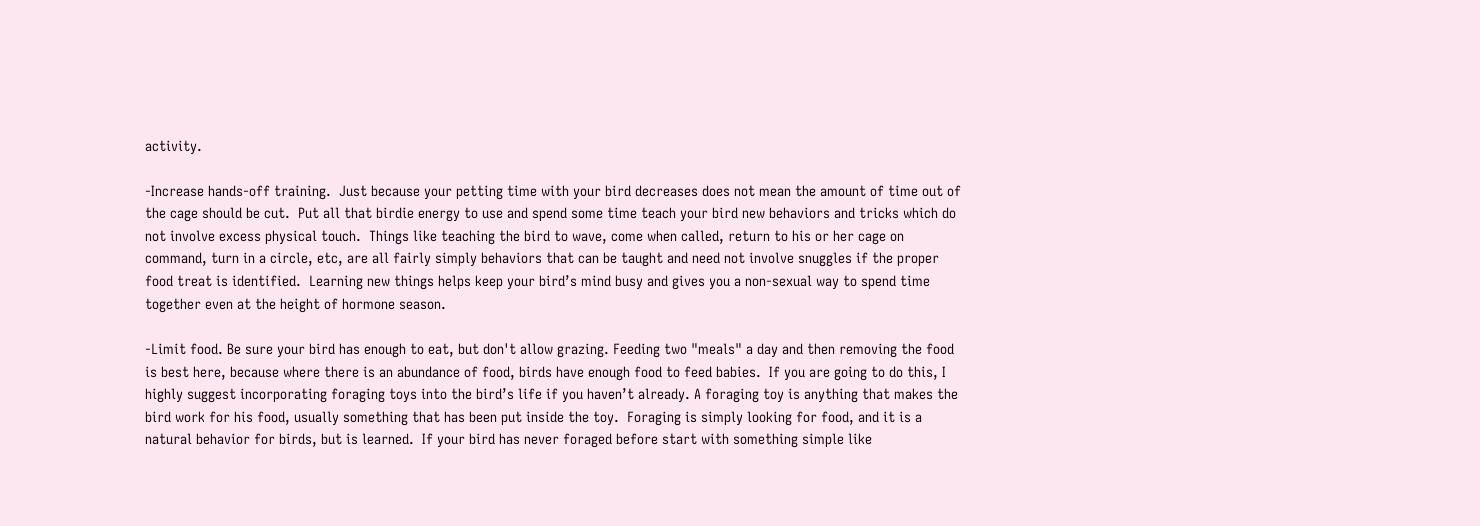activity.

-Increase hands-off training.  Just because your petting time with your bird decreases does not mean the amount of time out of the cage should be cut.  Put all that birdie energy to use and spend some time teach your bird new behaviors and tricks which do not involve excess physical touch.  Things like teaching the bird to wave, come when called, return to his or her cage on command, turn in a circle, etc, are all fairly simply behaviors that can be taught and need not involve snuggles if the proper food treat is identified.  Learning new things helps keep your bird’s mind busy and gives you a non-sexual way to spend time together even at the height of hormone season.

-Limit food. Be sure your bird has enough to eat, but don't allow grazing. Feeding two "meals" a day and then removing the food is best here, because where there is an abundance of food, birds have enough food to feed babies.  If you are going to do this, I highly suggest incorporating foraging toys into the bird’s life if you haven’t already. A foraging toy is anything that makes the bird work for his food, usually something that has been put inside the toy.  Foraging is simply looking for food, and it is a natural behavior for birds, but is learned.  If your bird has never foraged before start with something simple like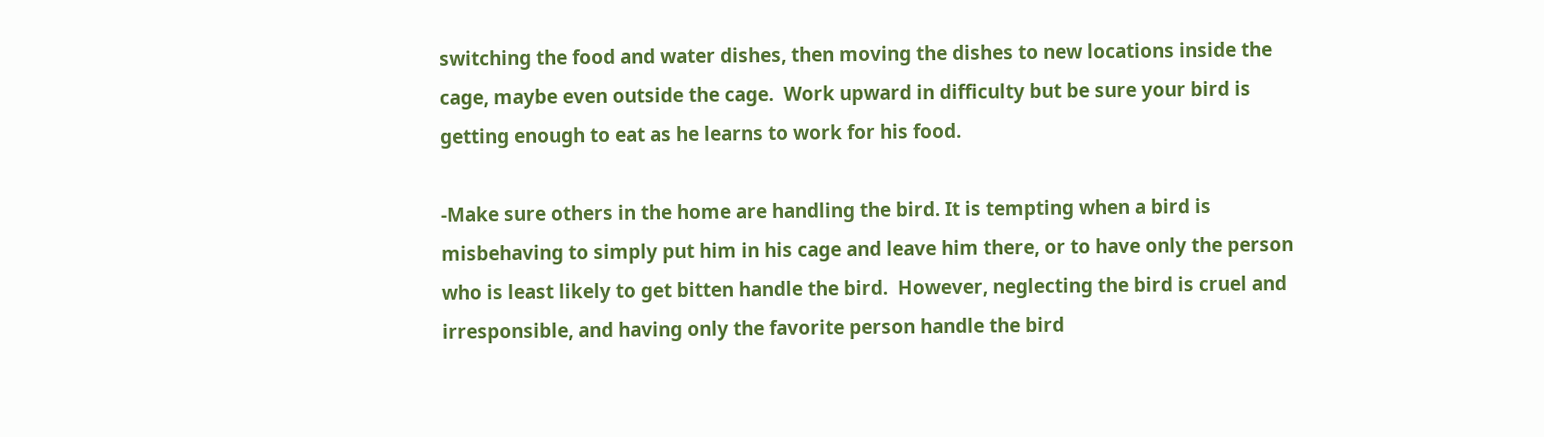switching the food and water dishes, then moving the dishes to new locations inside the cage, maybe even outside the cage.  Work upward in difficulty but be sure your bird is getting enough to eat as he learns to work for his food.

-Make sure others in the home are handling the bird. It is tempting when a bird is misbehaving to simply put him in his cage and leave him there, or to have only the person who is least likely to get bitten handle the bird.  However, neglecting the bird is cruel and irresponsible, and having only the favorite person handle the bird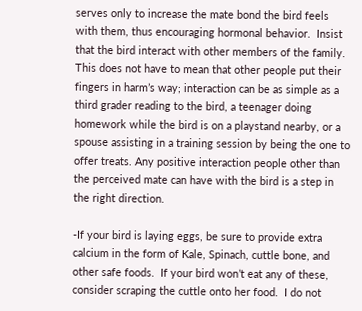serves only to increase the mate bond the bird feels with them, thus encouraging hormonal behavior.  Insist that the bird interact with other members of the family.  This does not have to mean that other people put their fingers in harm’s way; interaction can be as simple as a third grader reading to the bird, a teenager doing homework while the bird is on a playstand nearby, or a spouse assisting in a training session by being the one to offer treats. Any positive interaction people other than the perceived mate can have with the bird is a step in the right direction.

-If your bird is laying eggs, be sure to provide extra calcium in the form of Kale, Spinach, cuttle bone, and other safe foods.  If your bird won’t eat any of these, consider scraping the cuttle onto her food.  I do not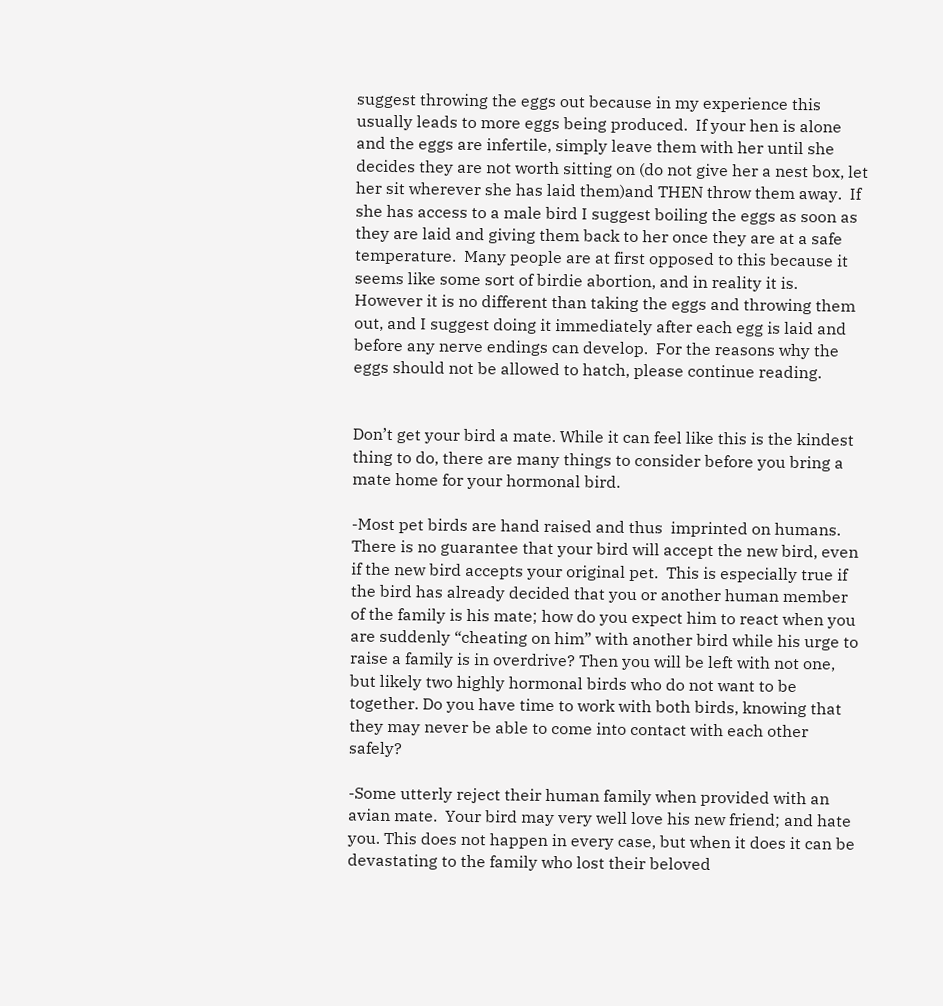suggest throwing the eggs out because in my experience this usually leads to more eggs being produced.  If your hen is alone and the eggs are infertile, simply leave them with her until she decides they are not worth sitting on (do not give her a nest box, let her sit wherever she has laid them)and THEN throw them away.  If she has access to a male bird I suggest boiling the eggs as soon as they are laid and giving them back to her once they are at a safe temperature.  Many people are at first opposed to this because it seems like some sort of birdie abortion, and in reality it is.  However it is no different than taking the eggs and throwing them out, and I suggest doing it immediately after each egg is laid and before any nerve endings can develop.  For the reasons why the eggs should not be allowed to hatch, please continue reading.


Don’t get your bird a mate. While it can feel like this is the kindest thing to do, there are many things to consider before you bring a mate home for your hormonal bird.

-Most pet birds are hand raised and thus  imprinted on humans.  There is no guarantee that your bird will accept the new bird, even if the new bird accepts your original pet.  This is especially true if the bird has already decided that you or another human member of the family is his mate; how do you expect him to react when you are suddenly “cheating on him” with another bird while his urge to raise a family is in overdrive? Then you will be left with not one, but likely two highly hormonal birds who do not want to be together. Do you have time to work with both birds, knowing that they may never be able to come into contact with each other safely?

-Some utterly reject their human family when provided with an avian mate.  Your bird may very well love his new friend; and hate you. This does not happen in every case, but when it does it can be  devastating to the family who lost their beloved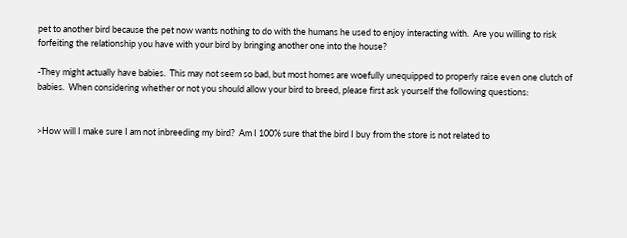pet to another bird because the pet now wants nothing to do with the humans he used to enjoy interacting with.  Are you willing to risk forfeiting the relationship you have with your bird by bringing another one into the house?

-They might actually have babies.  This may not seem so bad, but most homes are woefully unequipped to properly raise even one clutch of babies.  When considering whether or not you should allow your bird to breed, please first ask yourself the following questions:


>How will I make sure I am not inbreeding my bird?  Am I 100% sure that the bird I buy from the store is not related to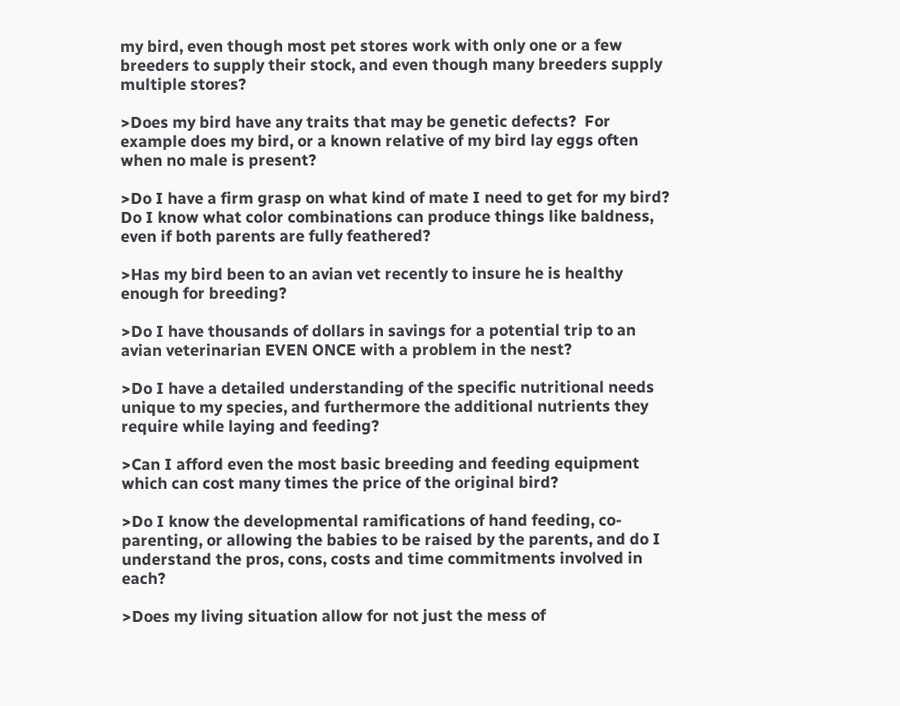my bird, even though most pet stores work with only one or a few breeders to supply their stock, and even though many breeders supply multiple stores?

>Does my bird have any traits that may be genetic defects?  For example does my bird, or a known relative of my bird lay eggs often when no male is present?

>Do I have a firm grasp on what kind of mate I need to get for my bird?  Do I know what color combinations can produce things like baldness, even if both parents are fully feathered?

>Has my bird been to an avian vet recently to insure he is healthy enough for breeding?

>Do I have thousands of dollars in savings for a potential trip to an avian veterinarian EVEN ONCE with a problem in the nest?

>Do I have a detailed understanding of the specific nutritional needs unique to my species, and furthermore the additional nutrients they require while laying and feeding?

>Can I afford even the most basic breeding and feeding equipment which can cost many times the price of the original bird?

>Do I know the developmental ramifications of hand feeding, co-parenting, or allowing the babies to be raised by the parents, and do I understand the pros, cons, costs and time commitments involved in each?

>Does my living situation allow for not just the mess of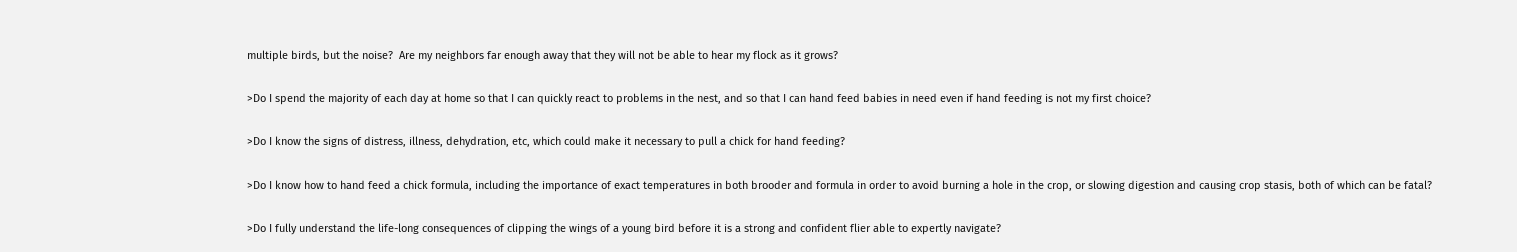multiple birds, but the noise?  Are my neighbors far enough away that they will not be able to hear my flock as it grows?

>Do I spend the majority of each day at home so that I can quickly react to problems in the nest, and so that I can hand feed babies in need even if hand feeding is not my first choice?

>Do I know the signs of distress, illness, dehydration, etc, which could make it necessary to pull a chick for hand feeding?

>Do I know how to hand feed a chick formula, including the importance of exact temperatures in both brooder and formula in order to avoid burning a hole in the crop, or slowing digestion and causing crop stasis, both of which can be fatal?

>Do I fully understand the life-long consequences of clipping the wings of a young bird before it is a strong and confident flier able to expertly navigate?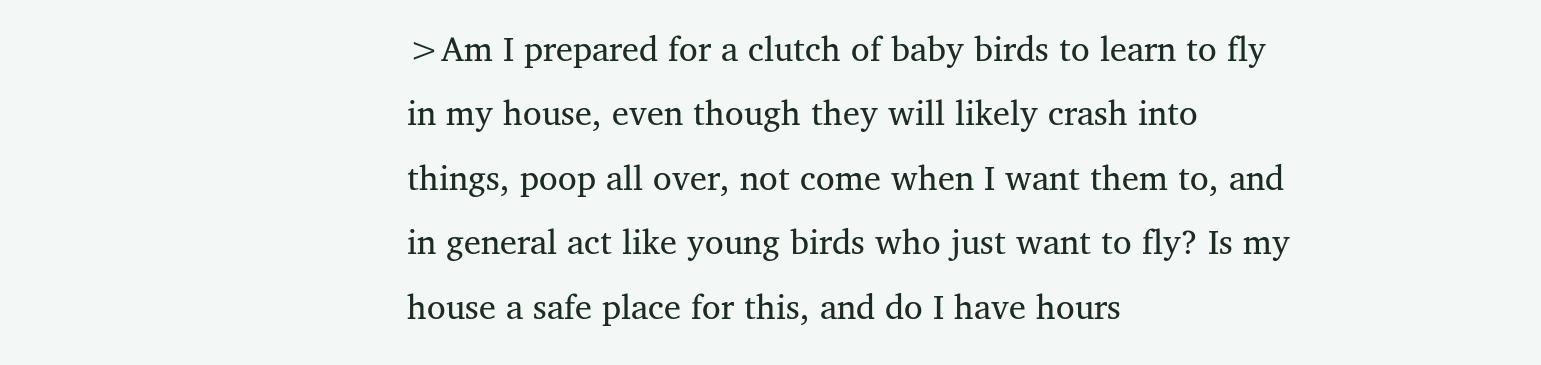>Am I prepared for a clutch of baby birds to learn to fly in my house, even though they will likely crash into things, poop all over, not come when I want them to, and in general act like young birds who just want to fly? Is my house a safe place for this, and do I have hours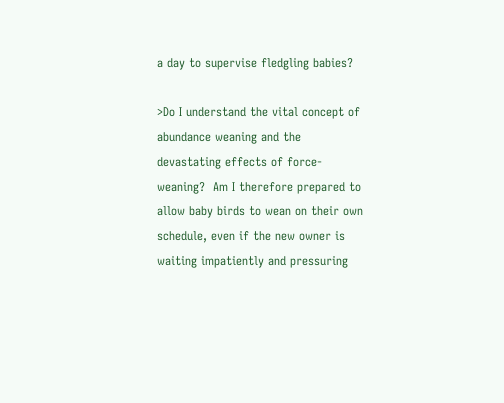a day to supervise fledgling babies?

>Do I understand the vital concept of abundance weaning and the devastating effects of force-weaning?  Am I therefore prepared to allow baby birds to wean on their own schedule, even if the new owner is waiting impatiently and pressuring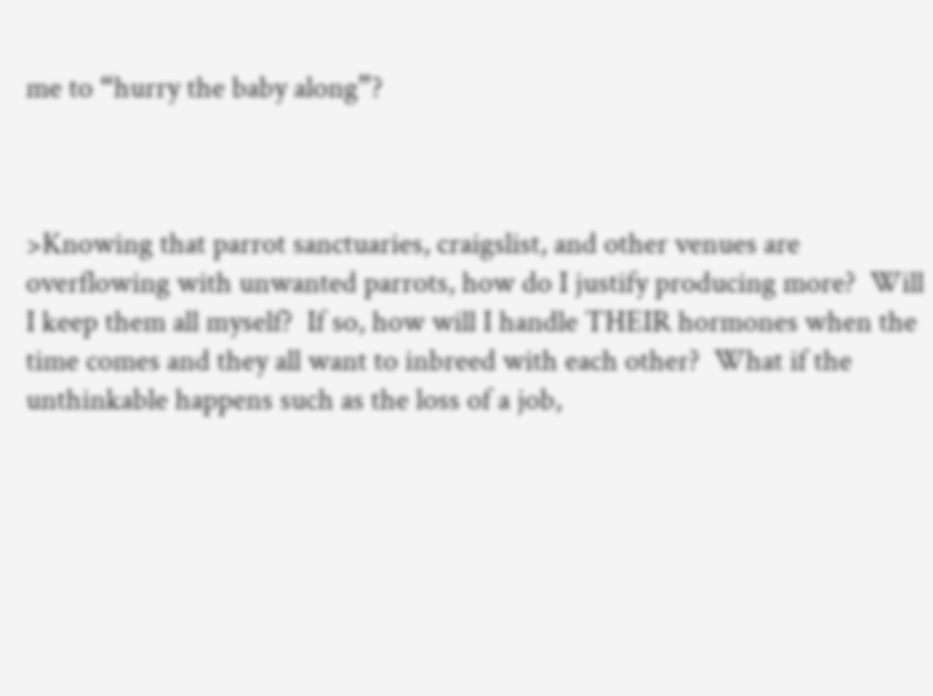me to “hurry the baby along”?



>Knowing that parrot sanctuaries, craigslist, and other venues are overflowing with unwanted parrots, how do I justify producing more?  Will I keep them all myself?  If so, how will I handle THEIR hormones when the time comes and they all want to inbreed with each other?  What if the unthinkable happens such as the loss of a job,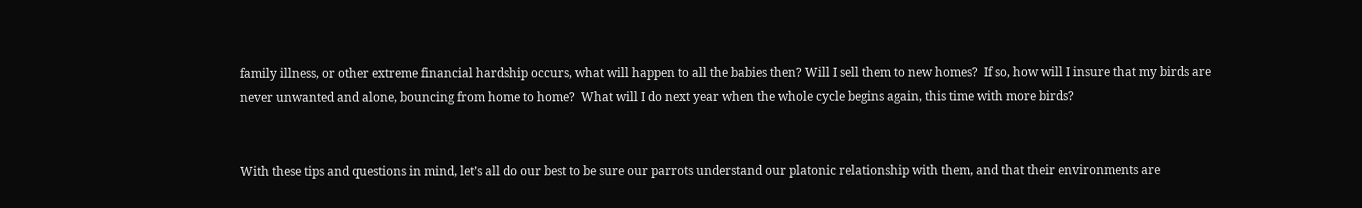family illness, or other extreme financial hardship occurs, what will happen to all the babies then? Will I sell them to new homes?  If so, how will I insure that my birds are never unwanted and alone, bouncing from home to home?  What will I do next year when the whole cycle begins again, this time with more birds?


With these tips and questions in mind, let’s all do our best to be sure our parrots understand our platonic relationship with them, and that their environments are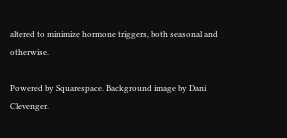altered to minimize hormone triggers, both seasonal and otherwise.

Powered by Squarespace. Background image by Dani Clevenger.